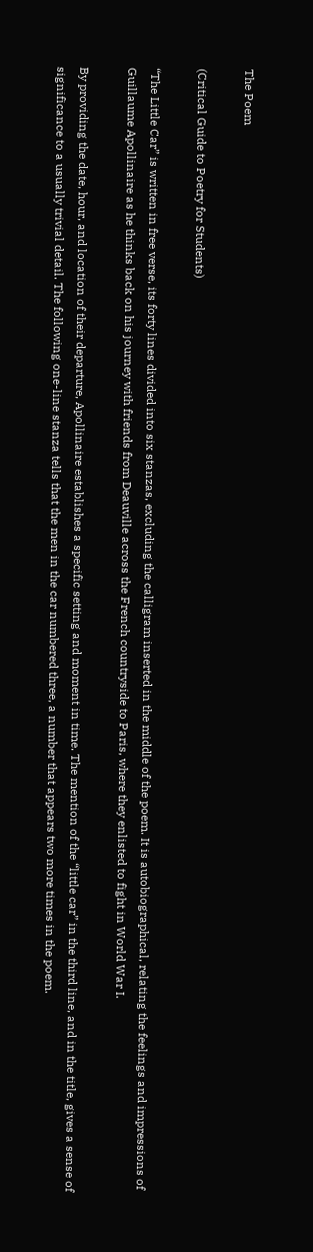The Poem

(Critical Guide to Poetry for Students)

“The Little Car” is written in free verse, its forty lines divided into six stanzas, excluding the calligram inserted in the middle of the poem. It is autobiographical, relating the feelings and impressions of Guillaume Apollinaire as he thinks back on his journey with friends from Deauville across the French countryside to Paris, where they enlisted to fight in World War I.

By providing the date, hour, and location of their departure, Apollinaire establishes a specific setting and moment in time. The mention of the “little car” in the third line, and in the title, gives a sense of significance to a usually trivial detail. The following one-line stanza tells that the men in the car numbered three, a number that appears two more times in the poem.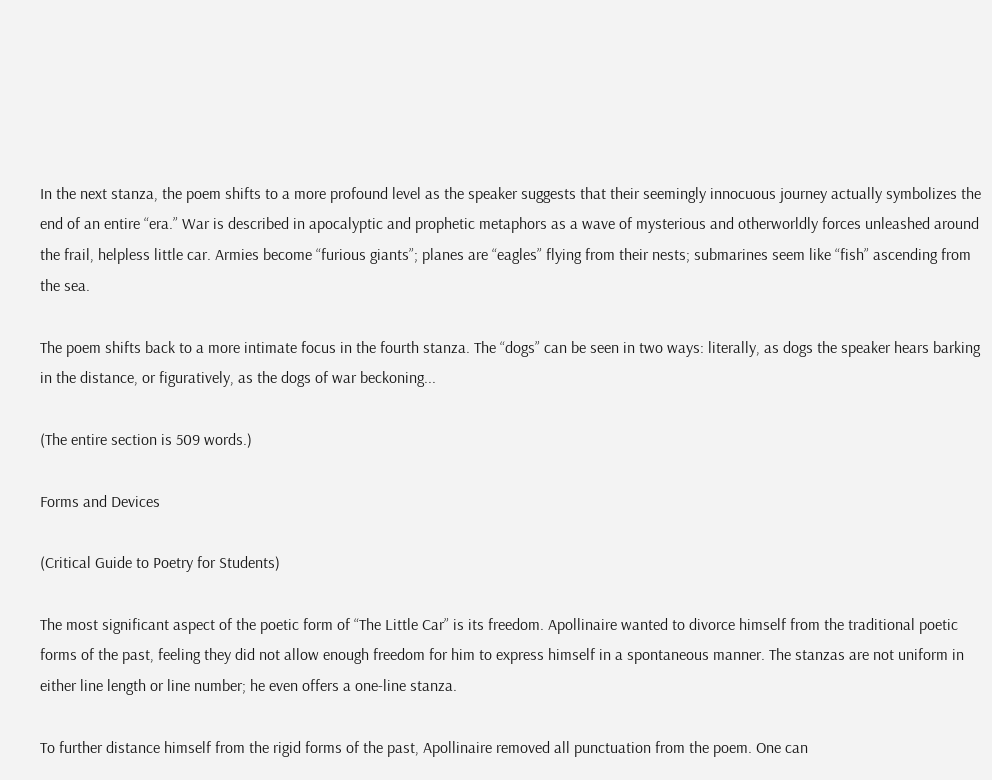In the next stanza, the poem shifts to a more profound level as the speaker suggests that their seemingly innocuous journey actually symbolizes the end of an entire “era.” War is described in apocalyptic and prophetic metaphors as a wave of mysterious and otherworldly forces unleashed around the frail, helpless little car. Armies become “furious giants”; planes are “eagles” flying from their nests; submarines seem like “fish” ascending from the sea.

The poem shifts back to a more intimate focus in the fourth stanza. The “dogs” can be seen in two ways: literally, as dogs the speaker hears barking in the distance, or figuratively, as the dogs of war beckoning...

(The entire section is 509 words.)

Forms and Devices

(Critical Guide to Poetry for Students)

The most significant aspect of the poetic form of “The Little Car” is its freedom. Apollinaire wanted to divorce himself from the traditional poetic forms of the past, feeling they did not allow enough freedom for him to express himself in a spontaneous manner. The stanzas are not uniform in either line length or line number; he even offers a one-line stanza.

To further distance himself from the rigid forms of the past, Apollinaire removed all punctuation from the poem. One can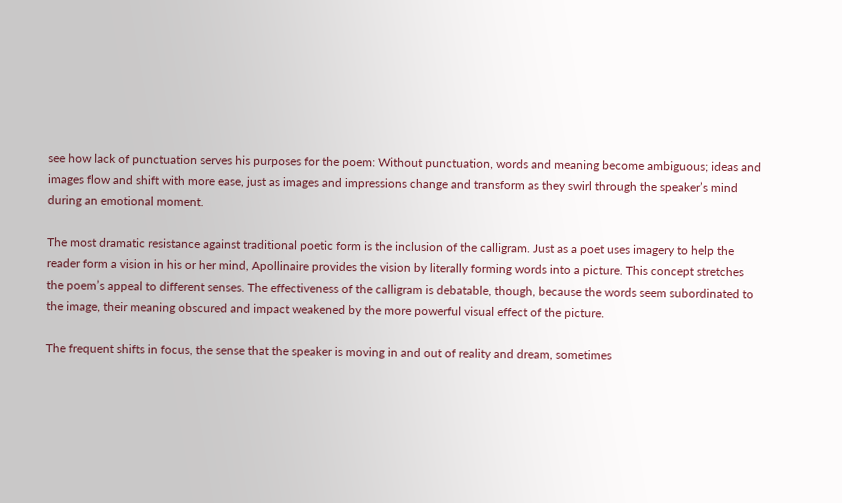see how lack of punctuation serves his purposes for the poem: Without punctuation, words and meaning become ambiguous; ideas and images flow and shift with more ease, just as images and impressions change and transform as they swirl through the speaker’s mind during an emotional moment.

The most dramatic resistance against traditional poetic form is the inclusion of the calligram. Just as a poet uses imagery to help the reader form a vision in his or her mind, Apollinaire provides the vision by literally forming words into a picture. This concept stretches the poem’s appeal to different senses. The effectiveness of the calligram is debatable, though, because the words seem subordinated to the image, their meaning obscured and impact weakened by the more powerful visual effect of the picture.

The frequent shifts in focus, the sense that the speaker is moving in and out of reality and dream, sometimes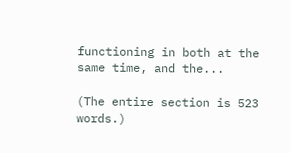functioning in both at the same time, and the...

(The entire section is 523 words.)